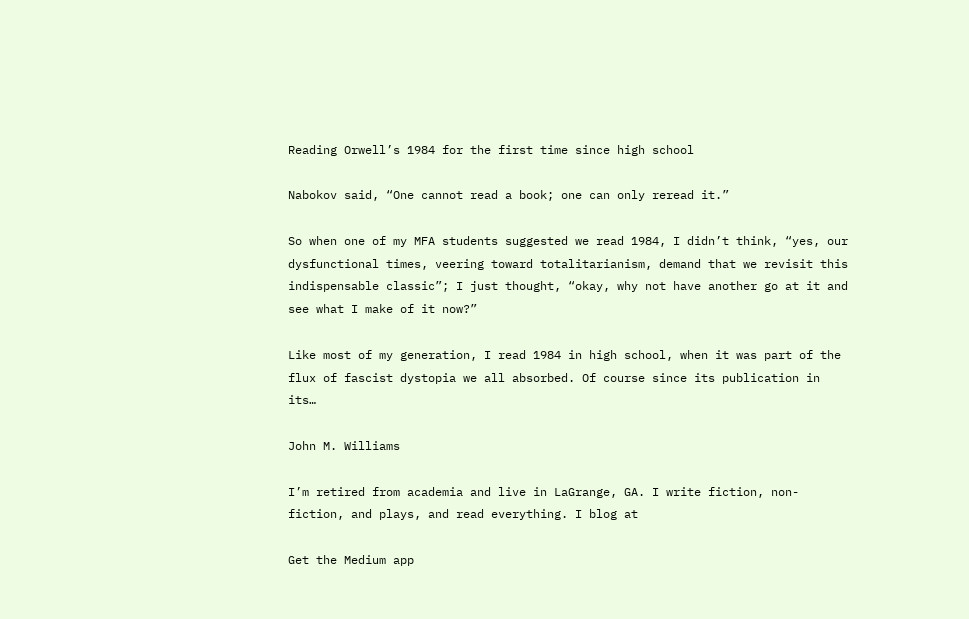Reading Orwell’s 1984 for the first time since high school

Nabokov said, “One cannot read a book; one can only reread it.”

So when one of my MFA students suggested we read 1984, I didn’t think, “yes, our dysfunctional times, veering toward totalitarianism, demand that we revisit this indispensable classic”; I just thought, “okay, why not have another go at it and see what I make of it now?”

Like most of my generation, I read 1984 in high school, when it was part of the flux of fascist dystopia we all absorbed. Of course since its publication in its…

John M. Williams

I’m retired from academia and live in LaGrange, GA. I write fiction, non-fiction, and plays, and read everything. I blog at

Get the Medium app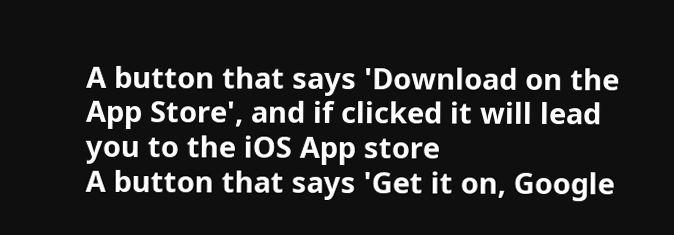A button that says 'Download on the App Store', and if clicked it will lead you to the iOS App store
A button that says 'Get it on, Google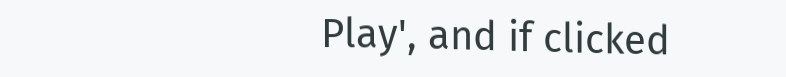Play', and if clicked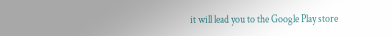it will lead you to the Google Play store